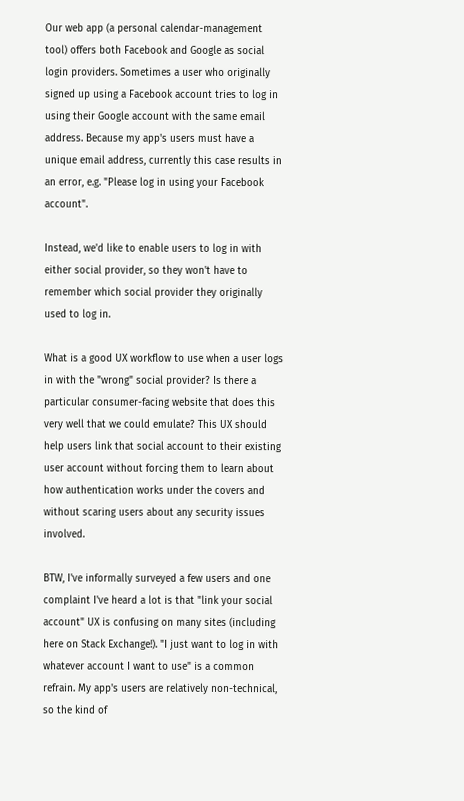Our web app (a personal calendar-management tool) offers both Facebook and Google as social login providers. Sometimes a user who originally signed up using a Facebook account tries to log in using their Google account with the same email address. Because my app's users must have a unique email address, currently this case results in an error, e.g. "Please log in using your Facebook account".

Instead, we'd like to enable users to log in with either social provider, so they won't have to remember which social provider they originally used to log in.

What is a good UX workflow to use when a user logs in with the "wrong" social provider? Is there a particular consumer-facing website that does this very well that we could emulate? This UX should help users link that social account to their existing user account without forcing them to learn about how authentication works under the covers and without scaring users about any security issues involved.

BTW, I've informally surveyed a few users and one complaint I've heard a lot is that "link your social account" UX is confusing on many sites (including here on Stack Exchange!). "I just want to log in with whatever account I want to use" is a common refrain. My app's users are relatively non-technical, so the kind of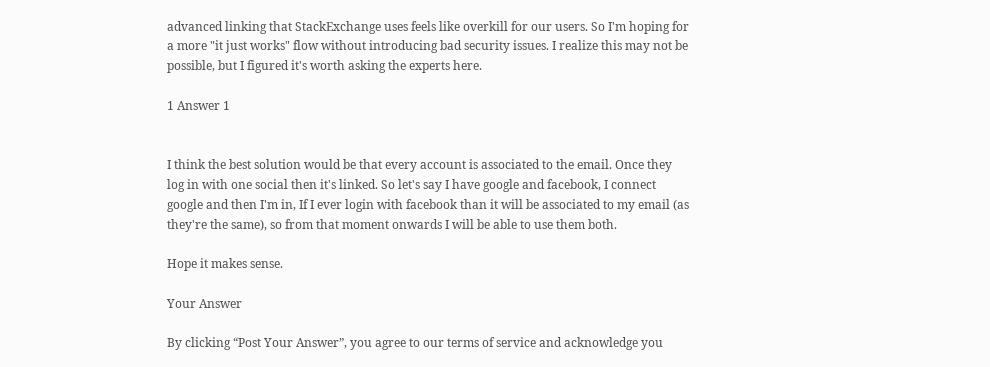advanced linking that StackExchange uses feels like overkill for our users. So I'm hoping for a more "it just works" flow without introducing bad security issues. I realize this may not be possible, but I figured it's worth asking the experts here.

1 Answer 1


I think the best solution would be that every account is associated to the email. Once they log in with one social then it's linked. So let's say I have google and facebook, I connect google and then I'm in, If I ever login with facebook than it will be associated to my email (as they're the same), so from that moment onwards I will be able to use them both.

Hope it makes sense.

Your Answer

By clicking “Post Your Answer”, you agree to our terms of service and acknowledge you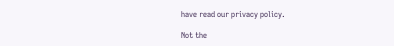have read our privacy policy.

Not the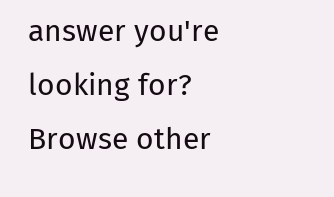answer you're looking for? Browse other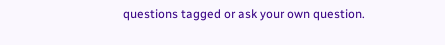questions tagged or ask your own question.